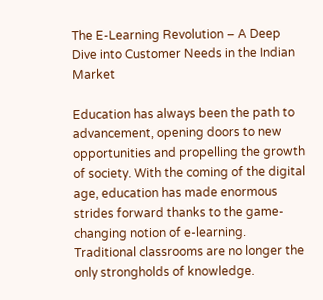The E-Learning Revolution – A Deep Dive into Customer Needs in the Indian Market

Education has always been the path to advancement, opening doors to new opportunities and propelling the growth of society. With the coming of the digital age, education has made enormous strides forward thanks to the game-changing notion of e-learning. Traditional classrooms are no longer the only strongholds of knowledge.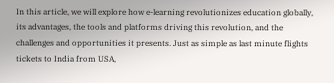In this article, we will explore how e-learning revolutionizes education globally, its advantages, the tools and platforms driving this revolution, and the challenges and opportunities it presents. Just as simple as last minute flights tickets to India from USA,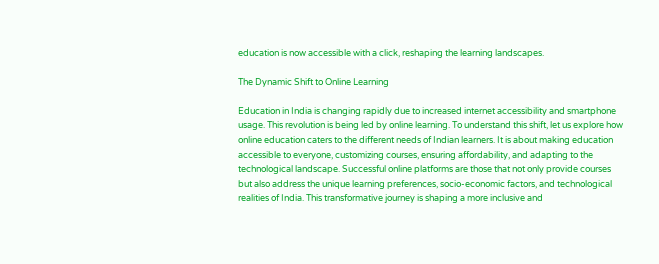education is now accessible with a click, reshaping the learning landscapes.

The Dynamic Shift to Online Learning

Education in India is changing rapidly due to increased internet accessibility and smartphone usage. This revolution is being led by online learning. To understand this shift, let us explore how online education caters to the different needs of Indian learners. It is about making education accessible to everyone, customizing courses, ensuring affordability, and adapting to the technological landscape. Successful online platforms are those that not only provide courses but also address the unique learning preferences, socio-economic factors, and technological realities of India. This transformative journey is shaping a more inclusive and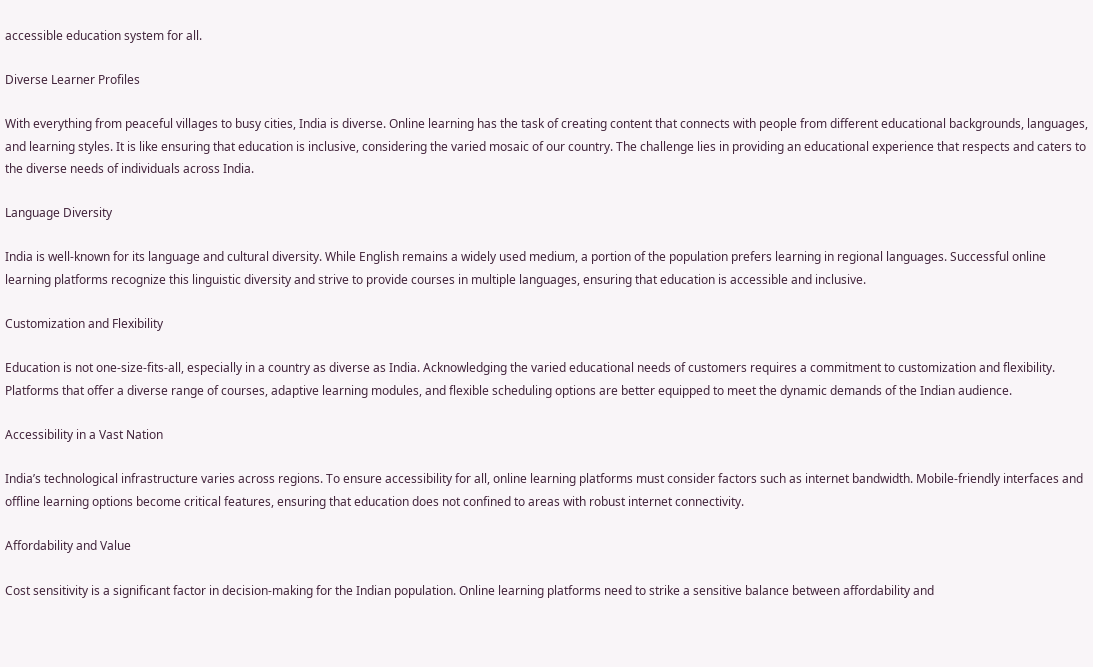accessible education system for all.

Diverse Learner Profiles

With everything from peaceful villages to busy cities, India is diverse. Online learning has the task of creating content that connects with people from different educational backgrounds, languages, and learning styles. It is like ensuring that education is inclusive, considering the varied mosaic of our country. The challenge lies in providing an educational experience that respects and caters to the diverse needs of individuals across India.

Language Diversity

India is well-known for its language and cultural diversity. While English remains a widely used medium, a portion of the population prefers learning in regional languages. Successful online learning platforms recognize this linguistic diversity and strive to provide courses in multiple languages, ensuring that education is accessible and inclusive.

Customization and Flexibility

Education is not one-size-fits-all, especially in a country as diverse as India. Acknowledging the varied educational needs of customers requires a commitment to customization and flexibility. Platforms that offer a diverse range of courses, adaptive learning modules, and flexible scheduling options are better equipped to meet the dynamic demands of the Indian audience.

Accessibility in a Vast Nation

India’s technological infrastructure varies across regions. To ensure accessibility for all, online learning platforms must consider factors such as internet bandwidth. Mobile-friendly interfaces and offline learning options become critical features, ensuring that education does not confined to areas with robust internet connectivity.

Affordability and Value

Cost sensitivity is a significant factor in decision-making for the Indian population. Online learning platforms need to strike a sensitive balance between affordability and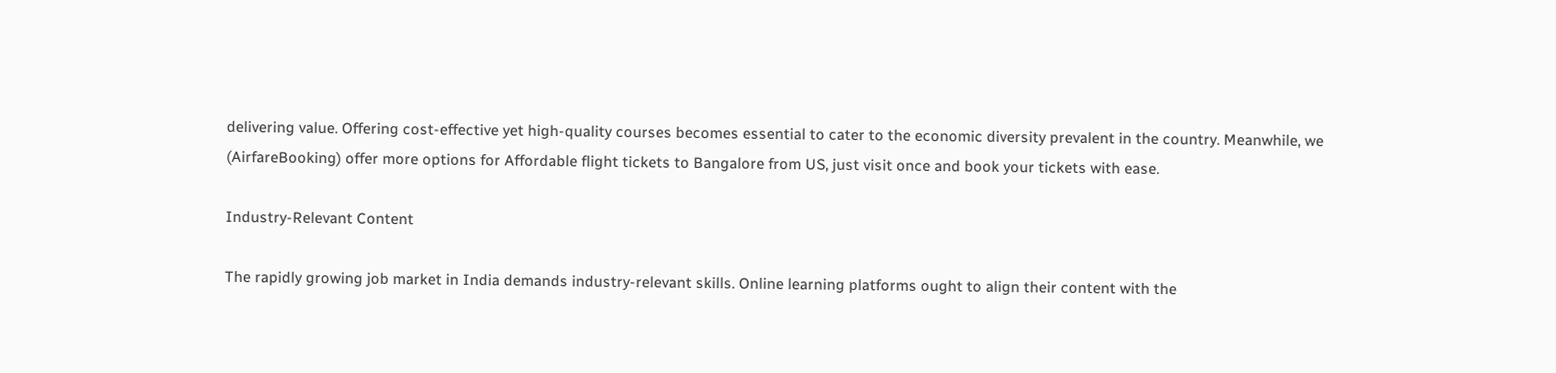delivering value. Offering cost-effective yet high-quality courses becomes essential to cater to the economic diversity prevalent in the country. Meanwhile, we (AirfareBooking) offer more options for Affordable flight tickets to Bangalore from US, just visit once and book your tickets with ease.

Industry-Relevant Content

The rapidly growing job market in India demands industry-relevant skills. Online learning platforms ought to align their content with the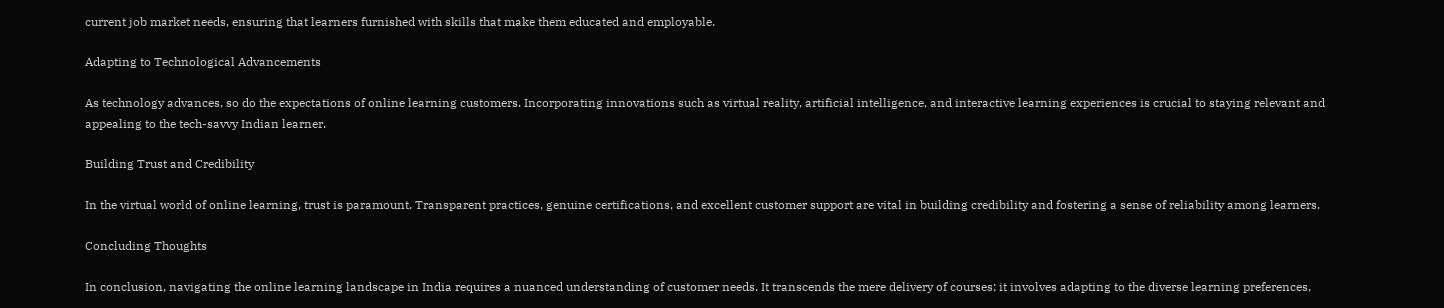current job market needs, ensuring that learners furnished with skills that make them educated and employable.

Adapting to Technological Advancements

As technology advances, so do the expectations of online learning customers. Incorporating innovations such as virtual reality, artificial intelligence, and interactive learning experiences is crucial to staying relevant and appealing to the tech-savvy Indian learner.

Building Trust and Credibility

In the virtual world of online learning, trust is paramount. Transparent practices, genuine certifications, and excellent customer support are vital in building credibility and fostering a sense of reliability among learners.

Concluding Thoughts

In conclusion, navigating the online learning landscape in India requires a nuanced understanding of customer needs. It transcends the mere delivery of courses; it involves adapting to the diverse learning preferences,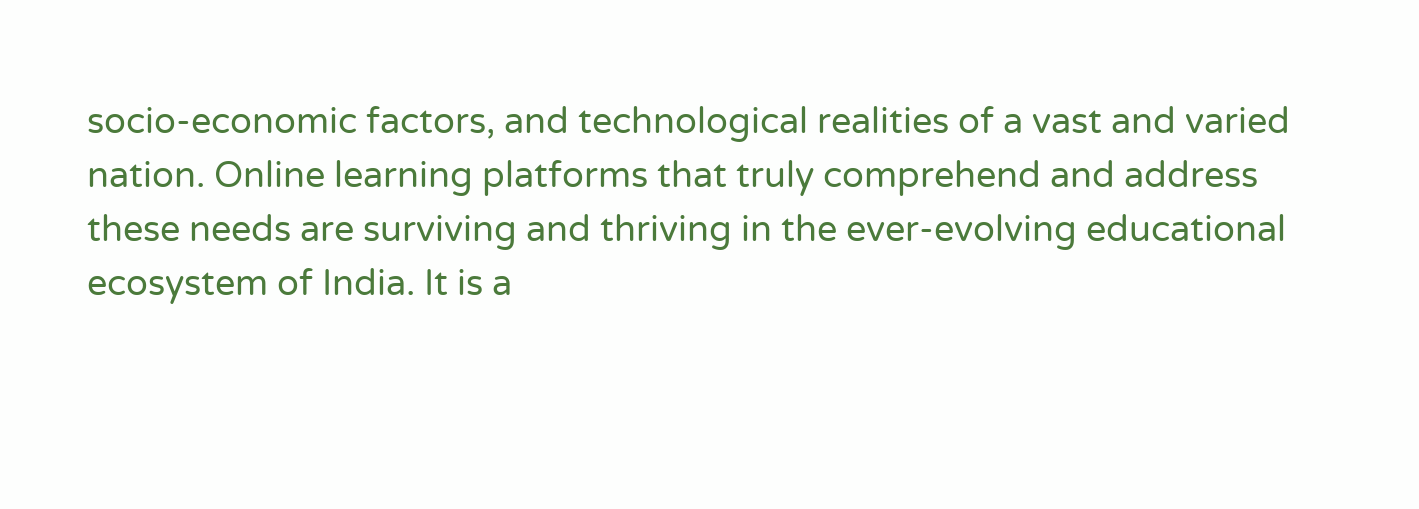socio-economic factors, and technological realities of a vast and varied nation. Online learning platforms that truly comprehend and address these needs are surviving and thriving in the ever-evolving educational ecosystem of India. It is a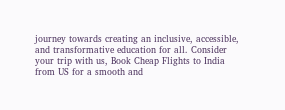journey towards creating an inclusive, accessible, and transformative education for all. Consider your trip with us, Book Cheap Flights to India from US for a smooth and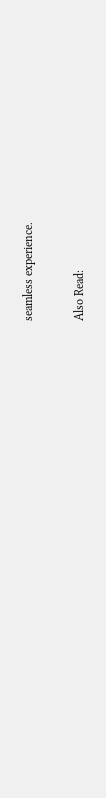seamless experience.

Also Read: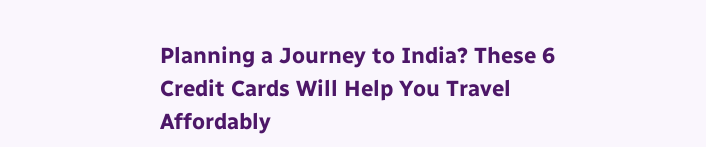Planning a Journey to India? These 6 Credit Cards Will Help You Travel Affordably